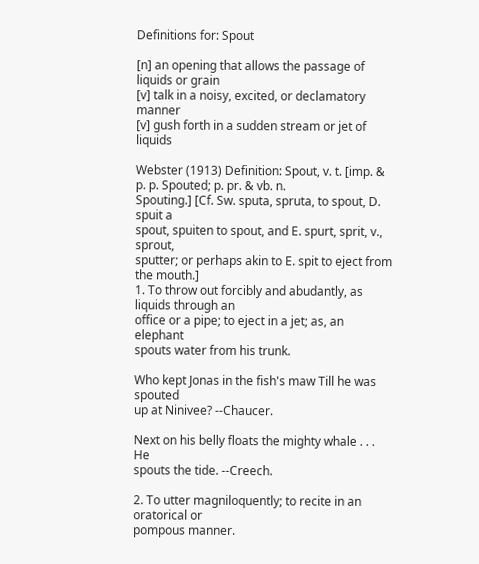Definitions for: Spout

[n] an opening that allows the passage of liquids or grain
[v] talk in a noisy, excited, or declamatory manner
[v] gush forth in a sudden stream or jet of liquids

Webster (1913) Definition: Spout, v. t. [imp. & p. p. Spouted; p. pr. & vb. n.
Spouting.] [Cf. Sw. sputa, spruta, to spout, D. spuit a
spout, spuiten to spout, and E. spurt, sprit, v., sprout,
sputter; or perhaps akin to E. spit to eject from the mouth.]
1. To throw out forcibly and abudantly, as liquids through an
office or a pipe; to eject in a jet; as, an elephant
spouts water from his trunk.

Who kept Jonas in the fish's maw Till he was spouted
up at Ninivee? --Chaucer.

Next on his belly floats the mighty whale . . . He
spouts the tide. --Creech.

2. To utter magniloquently; to recite in an oratorical or
pompous manner.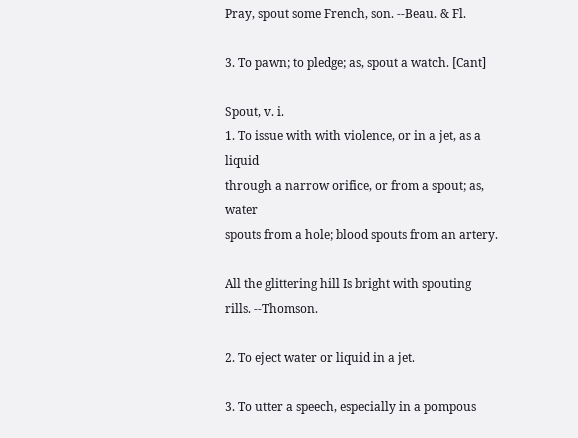Pray, spout some French, son. --Beau. & Fl.

3. To pawn; to pledge; as, spout a watch. [Cant]

Spout, v. i.
1. To issue with with violence, or in a jet, as a liquid
through a narrow orifice, or from a spout; as, water
spouts from a hole; blood spouts from an artery.

All the glittering hill Is bright with spouting
rills. --Thomson.

2. To eject water or liquid in a jet.

3. To utter a speech, especially in a pompous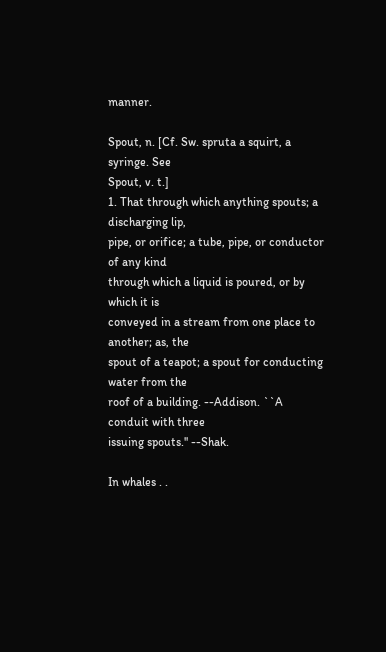manner.

Spout, n. [Cf. Sw. spruta a squirt, a syringe. See
Spout, v. t.]
1. That through which anything spouts; a discharging lip,
pipe, or orifice; a tube, pipe, or conductor of any kind
through which a liquid is poured, or by which it is
conveyed in a stream from one place to another; as, the
spout of a teapot; a spout for conducting water from the
roof of a building. --Addison. ``A conduit with three
issuing spouts.'' --Shak.

In whales . .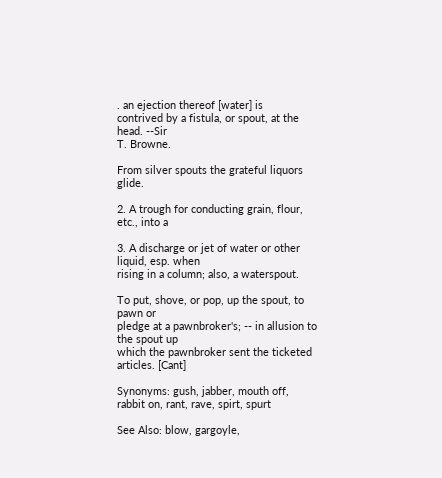. an ejection thereof [water] is
contrived by a fistula, or spout, at the head. --Sir
T. Browne.

From silver spouts the grateful liquors glide.

2. A trough for conducting grain, flour, etc., into a

3. A discharge or jet of water or other liquid, esp. when
rising in a column; also, a waterspout.

To put, shove, or pop, up the spout, to pawn or
pledge at a pawnbroker's; -- in allusion to the spout up
which the pawnbroker sent the ticketed articles. [Cant]

Synonyms: gush, jabber, mouth off, rabbit on, rant, rave, spirt, spurt

See Also: blow, gargoyle,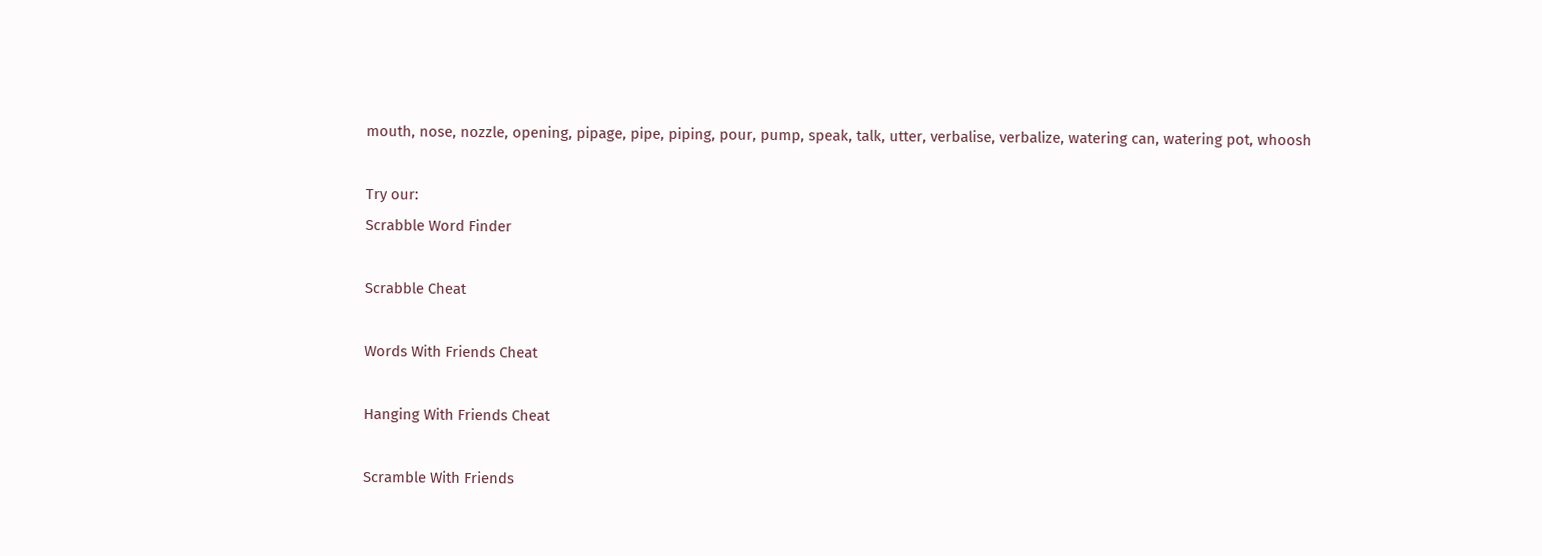mouth, nose, nozzle, opening, pipage, pipe, piping, pour, pump, speak, talk, utter, verbalise, verbalize, watering can, watering pot, whoosh

Try our:
Scrabble Word Finder

Scrabble Cheat

Words With Friends Cheat

Hanging With Friends Cheat

Scramble With Friends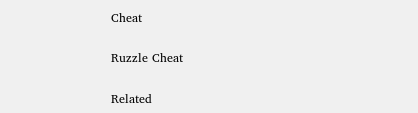Cheat

Ruzzle Cheat

Related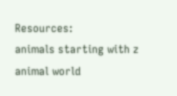Resources:
animals starting with z
animal world